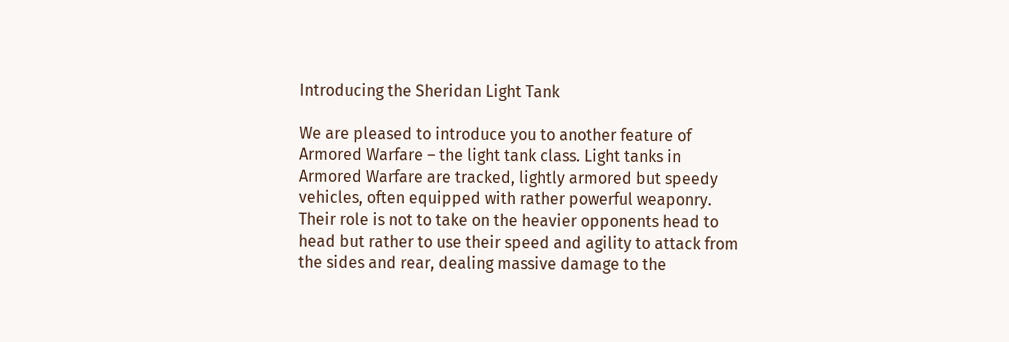Introducing the Sheridan Light Tank

We are pleased to introduce you to another feature of Armored Warfare – the light tank class. Light tanks in Armored Warfare are tracked, lightly armored but speedy vehicles, often equipped with rather powerful weaponry. Their role is not to take on the heavier opponents head to head but rather to use their speed and agility to attack from the sides and rear, dealing massive damage to the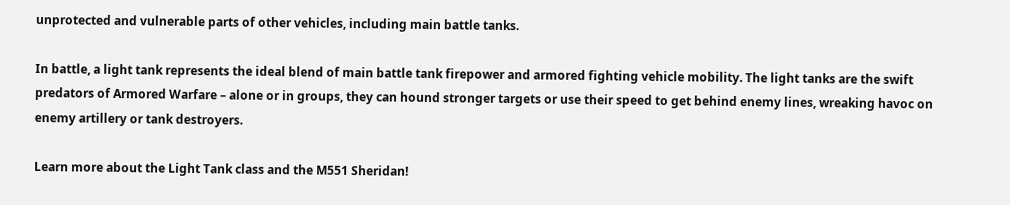unprotected and vulnerable parts of other vehicles, including main battle tanks.

In battle, a light tank represents the ideal blend of main battle tank firepower and armored fighting vehicle mobility. The light tanks are the swift predators of Armored Warfare – alone or in groups, they can hound stronger targets or use their speed to get behind enemy lines, wreaking havoc on enemy artillery or tank destroyers.

Learn more about the Light Tank class and the M551 Sheridan!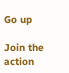Go up

Join the action